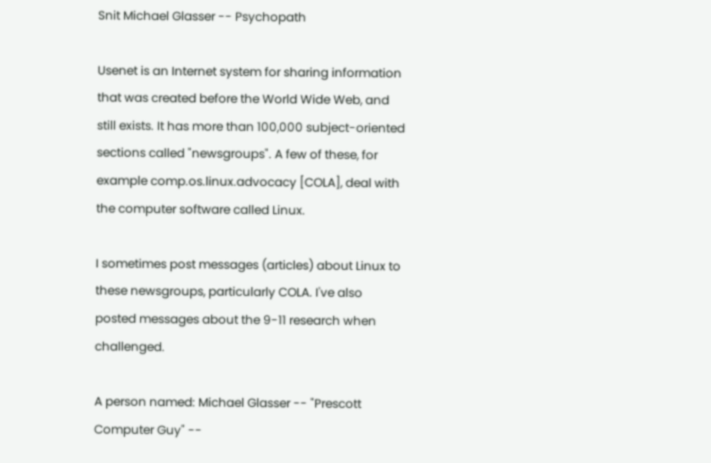Snit Michael Glasser -- Psychopath

Usenet is an Internet system for sharing information that was created before the World Wide Web, and still exists. It has more than 100,000 subject-oriented sections called "newsgroups". A few of these, for example comp.os.linux.advocacy [COLA], deal with the computer software called Linux.

I sometimes post messages (articles) about Linux to these newsgroups, particularly COLA. I've also posted messages about the 9-11 research when challenged.

A person named: Michael Glasser -- "Prescott Computer Guy" --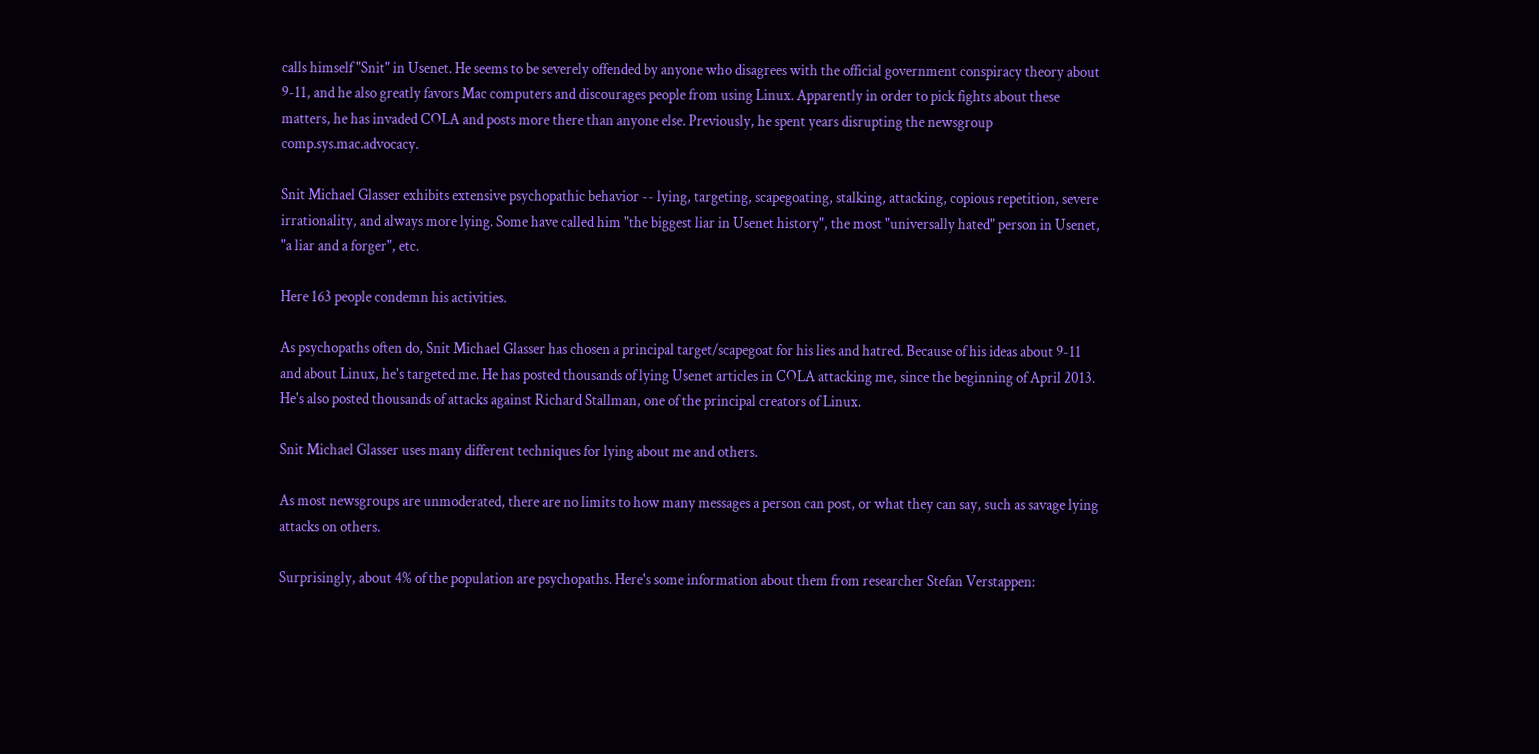calls himself "Snit" in Usenet. He seems to be severely offended by anyone who disagrees with the official government conspiracy theory about 9-11, and he also greatly favors Mac computers and discourages people from using Linux. Apparently in order to pick fights about these matters, he has invaded COLA and posts more there than anyone else. Previously, he spent years disrupting the newsgroup comp.sys.mac.advocacy.

Snit Michael Glasser exhibits extensive psychopathic behavior -- lying, targeting, scapegoating, stalking, attacking, copious repetition, severe irrationality, and always more lying. Some have called him "the biggest liar in Usenet history", the most "universally hated" person in Usenet, "a liar and a forger", etc.

Here 163 people condemn his activities.

As psychopaths often do, Snit Michael Glasser has chosen a principal target/scapegoat for his lies and hatred. Because of his ideas about 9-11 and about Linux, he's targeted me. He has posted thousands of lying Usenet articles in COLA attacking me, since the beginning of April 2013. He's also posted thousands of attacks against Richard Stallman, one of the principal creators of Linux.

Snit Michael Glasser uses many different techniques for lying about me and others.

As most newsgroups are unmoderated, there are no limits to how many messages a person can post, or what they can say, such as savage lying attacks on others.

Surprisingly, about 4% of the population are psychopaths. Here's some information about them from researcher Stefan Verstappen: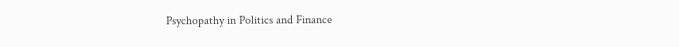Psychopathy in Politics and Finance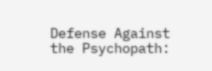Defense Against the Psychopath: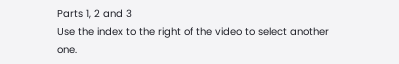Parts 1, 2 and 3
Use the index to the right of the video to select another one.